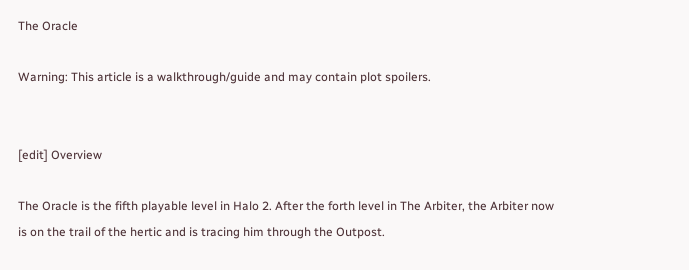The Oracle

Warning: This article is a walkthrough/guide and may contain plot spoilers.


[edit] Overview

The Oracle is the fifth playable level in Halo 2. After the forth level in The Arbiter, the Arbiter now is on the trail of the hertic and is tracing him through the Outpost.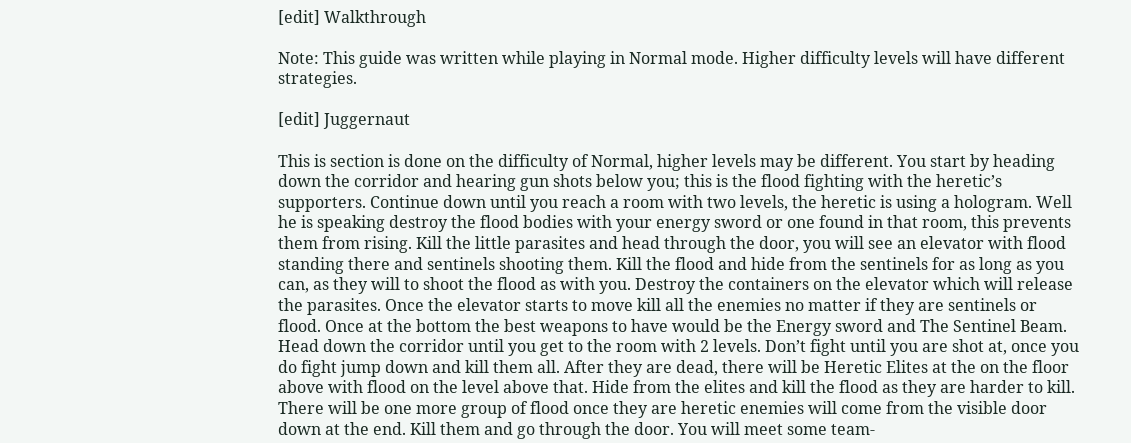[edit] Walkthrough

Note: This guide was written while playing in Normal mode. Higher difficulty levels will have different strategies.

[edit] Juggernaut

This is section is done on the difficulty of Normal, higher levels may be different. You start by heading down the corridor and hearing gun shots below you; this is the flood fighting with the heretic’s supporters. Continue down until you reach a room with two levels, the heretic is using a hologram. Well he is speaking destroy the flood bodies with your energy sword or one found in that room, this prevents them from rising. Kill the little parasites and head through the door, you will see an elevator with flood standing there and sentinels shooting them. Kill the flood and hide from the sentinels for as long as you can, as they will to shoot the flood as with you. Destroy the containers on the elevator which will release the parasites. Once the elevator starts to move kill all the enemies no matter if they are sentinels or flood. Once at the bottom the best weapons to have would be the Energy sword and The Sentinel Beam. Head down the corridor until you get to the room with 2 levels. Don’t fight until you are shot at, once you do fight jump down and kill them all. After they are dead, there will be Heretic Elites at the on the floor above with flood on the level above that. Hide from the elites and kill the flood as they are harder to kill. There will be one more group of flood once they are heretic enemies will come from the visible door down at the end. Kill them and go through the door. You will meet some team-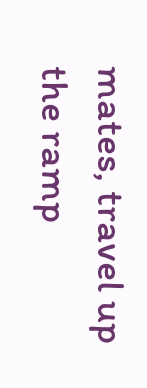mates, travel up the ramp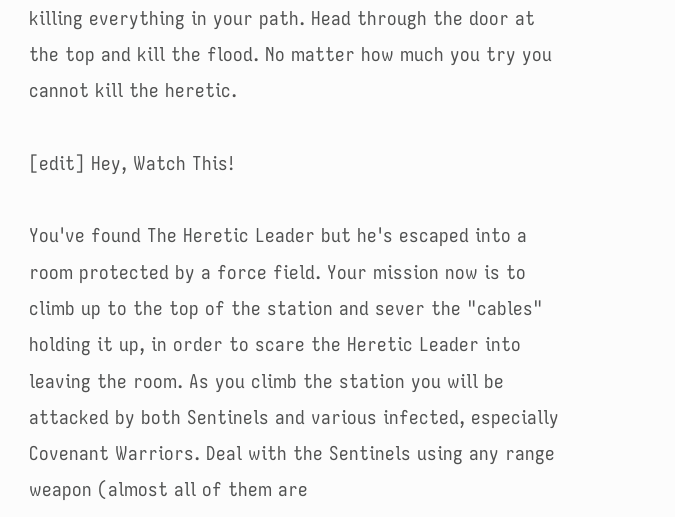killing everything in your path. Head through the door at the top and kill the flood. No matter how much you try you cannot kill the heretic.

[edit] Hey, Watch This!

You've found The Heretic Leader but he's escaped into a room protected by a force field. Your mission now is to climb up to the top of the station and sever the "cables" holding it up, in order to scare the Heretic Leader into leaving the room. As you climb the station you will be attacked by both Sentinels and various infected, especially Covenant Warriors. Deal with the Sentinels using any range weapon (almost all of them are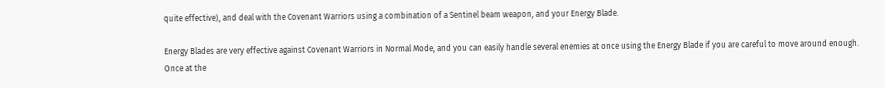quite effective), and deal with the Covenant Warriors using a combination of a Sentinel beam weapon, and your Energy Blade.

Energy Blades are very effective against Covenant Warriors in Normal Mode, and you can easily handle several enemies at once using the Energy Blade if you are careful to move around enough. Once at the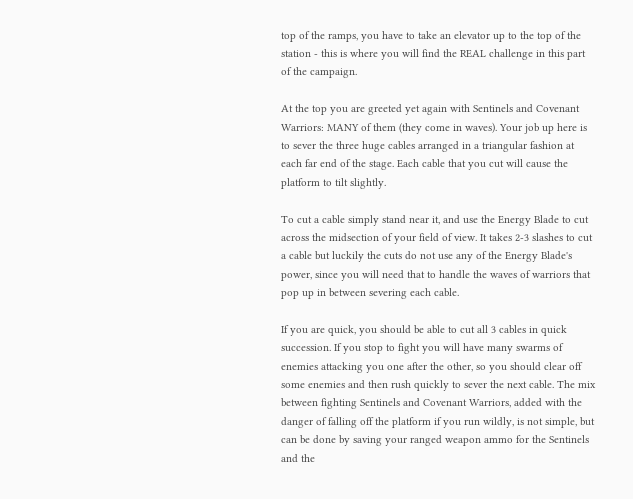top of the ramps, you have to take an elevator up to the top of the station - this is where you will find the REAL challenge in this part of the campaign.

At the top you are greeted yet again with Sentinels and Covenant Warriors: MANY of them (they come in waves). Your job up here is to sever the three huge cables arranged in a triangular fashion at each far end of the stage. Each cable that you cut will cause the platform to tilt slightly.

To cut a cable simply stand near it, and use the Energy Blade to cut across the midsection of your field of view. It takes 2-3 slashes to cut a cable but luckily the cuts do not use any of the Energy Blade's power, since you will need that to handle the waves of warriors that pop up in between severing each cable.

If you are quick, you should be able to cut all 3 cables in quick succession. If you stop to fight you will have many swarms of enemies attacking you one after the other, so you should clear off some enemies and then rush quickly to sever the next cable. The mix between fighting Sentinels and Covenant Warriors, added with the danger of falling off the platform if you run wildly, is not simple, but can be done by saving your ranged weapon ammo for the Sentinels and the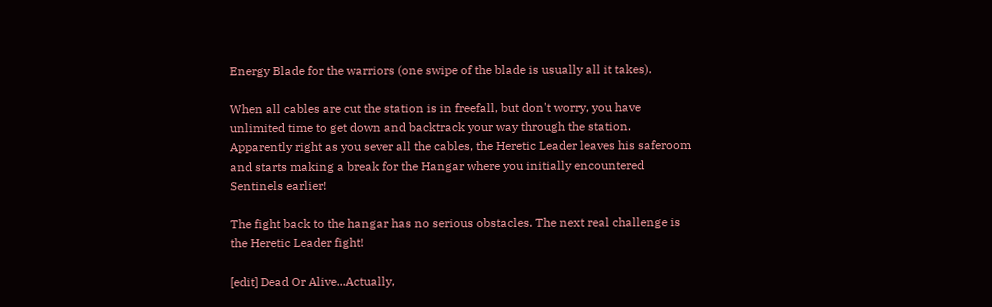Energy Blade for the warriors (one swipe of the blade is usually all it takes).

When all cables are cut the station is in freefall, but don't worry, you have unlimited time to get down and backtrack your way through the station. Apparently right as you sever all the cables, the Heretic Leader leaves his saferoom and starts making a break for the Hangar where you initially encountered Sentinels earlier!

The fight back to the hangar has no serious obstacles. The next real challenge is the Heretic Leader fight!

[edit] Dead Or Alive...Actually,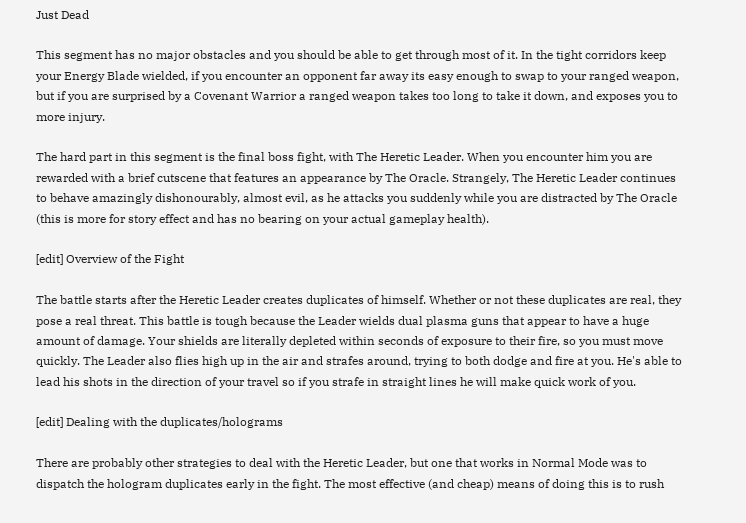Just Dead

This segment has no major obstacles and you should be able to get through most of it. In the tight corridors keep your Energy Blade wielded, if you encounter an opponent far away its easy enough to swap to your ranged weapon, but if you are surprised by a Covenant Warrior a ranged weapon takes too long to take it down, and exposes you to more injury.

The hard part in this segment is the final boss fight, with The Heretic Leader. When you encounter him you are rewarded with a brief cutscene that features an appearance by The Oracle. Strangely, The Heretic Leader continues to behave amazingly dishonourably, almost evil, as he attacks you suddenly while you are distracted by The Oracle (this is more for story effect and has no bearing on your actual gameplay health).

[edit] Overview of the Fight

The battle starts after the Heretic Leader creates duplicates of himself. Whether or not these duplicates are real, they pose a real threat. This battle is tough because the Leader wields dual plasma guns that appear to have a huge amount of damage. Your shields are literally depleted within seconds of exposure to their fire, so you must move quickly. The Leader also flies high up in the air and strafes around, trying to both dodge and fire at you. He's able to lead his shots in the direction of your travel so if you strafe in straight lines he will make quick work of you.

[edit] Dealing with the duplicates/holograms

There are probably other strategies to deal with the Heretic Leader, but one that works in Normal Mode was to dispatch the hologram duplicates early in the fight. The most effective (and cheap) means of doing this is to rush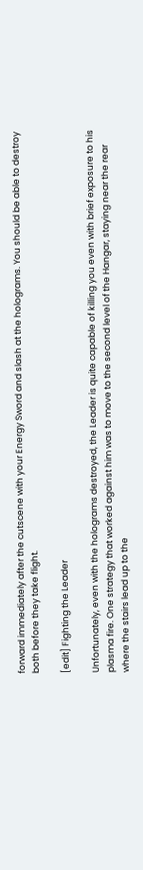forward immediately after the cutscene with your Energy Sword and slash at the holograms. You should be able to destroy both before they take flight.

[edit] Fighting the Leader

Unfortunately, even with the holograms destroyed, the Leader is quite capable of killing you even with brief exposure to his plasma fire. One strategy that worked against him was to move to the second level of the Hangar, staying near the rear where the stairs lead up to the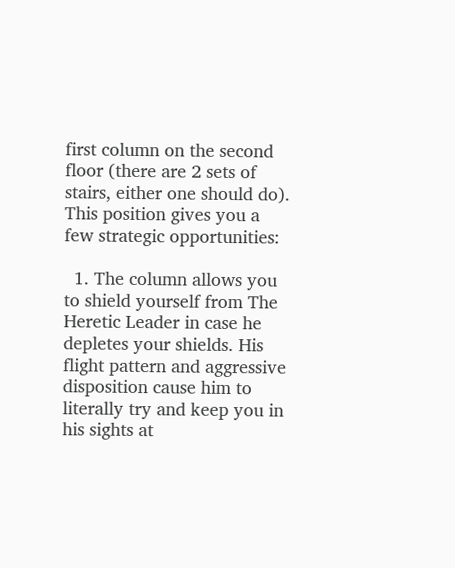first column on the second floor (there are 2 sets of stairs, either one should do). This position gives you a few strategic opportunities:

  1. The column allows you to shield yourself from The Heretic Leader in case he depletes your shields. His flight pattern and aggressive disposition cause him to literally try and keep you in his sights at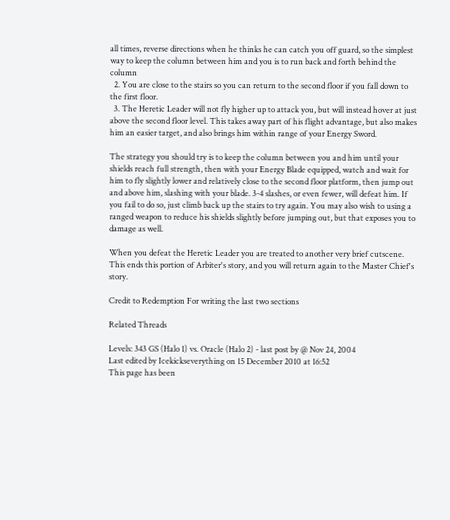all times, reverse directions when he thinks he can catch you off guard, so the simplest way to keep the column between him and you is to run back and forth behind the column
  2. You are close to the stairs so you can return to the second floor if you fall down to the first floor.
  3. The Heretic Leader will not fly higher up to attack you, but will instead hover at just above the second floor level. This takes away part of his flight advantage, but also makes him an easier target, and also brings him within range of your Energy Sword.

The strategy you should try is to keep the column between you and him until your shields reach full strength, then with your Energy Blade equipped, watch and wait for him to fly slightly lower and relatively close to the second floor platform, then jump out and above him, slashing with your blade. 3-4 slashes, or even fewer, will defeat him. If you fail to do so, just climb back up the stairs to try again. You may also wish to using a ranged weapon to reduce his shields slightly before jumping out, but that exposes you to damage as well.

When you defeat the Heretic Leader you are treated to another very brief cutscene. This ends this portion of Arbiter's story, and you will return again to the Master Chief's story.

Credit to Redemption For writing the last two sections

Related Threads

Levels: 343 GS (Halo 1) vs. Oracle (Halo 2) - last post by @ Nov 24, 2004
Last edited by Icekickseverything on 15 December 2010 at 16:52
This page has been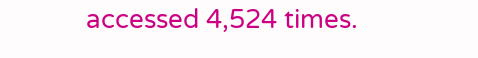accessed 4,524 times.